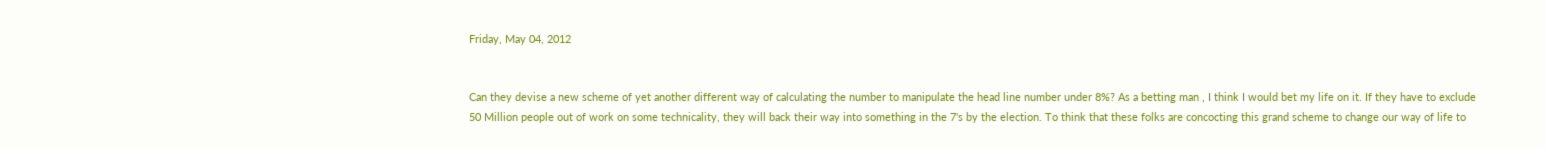Friday, May 04, 2012


Can they devise a new scheme of yet another different way of calculating the number to manipulate the head line number under 8%? As a betting man , I think I would bet my life on it. If they have to exclude 50 Million people out of work on some technicality, they will back their way into something in the 7's by the election. To think that these folks are concocting this grand scheme to change our way of life to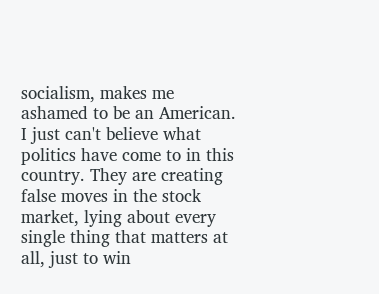socialism, makes me ashamed to be an American. I just can't believe what politics have come to in this country. They are creating false moves in the stock market, lying about every single thing that matters at all, just to win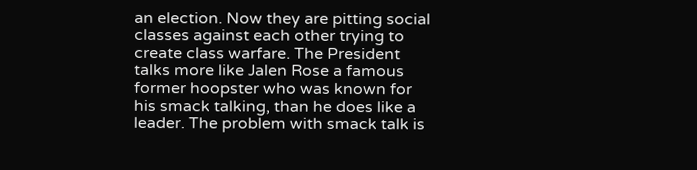an election. Now they are pitting social classes against each other trying to create class warfare. The President talks more like Jalen Rose a famous former hoopster who was known for his smack talking, than he does like a leader. The problem with smack talk is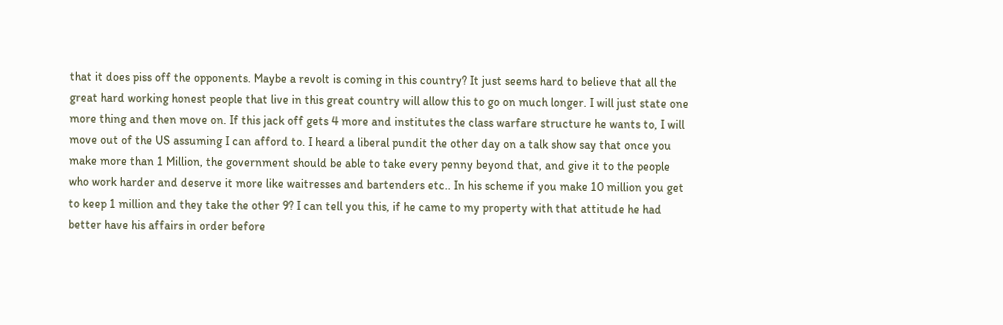that it does piss off the opponents. Maybe a revolt is coming in this country? It just seems hard to believe that all the great hard working honest people that live in this great country will allow this to go on much longer. I will just state one more thing and then move on. If this jack off gets 4 more and institutes the class warfare structure he wants to, I will move out of the US assuming I can afford to. I heard a liberal pundit the other day on a talk show say that once you make more than 1 Million, the government should be able to take every penny beyond that, and give it to the people who work harder and deserve it more like waitresses and bartenders etc.. In his scheme if you make 10 million you get to keep 1 million and they take the other 9? I can tell you this, if he came to my property with that attitude he had better have his affairs in order before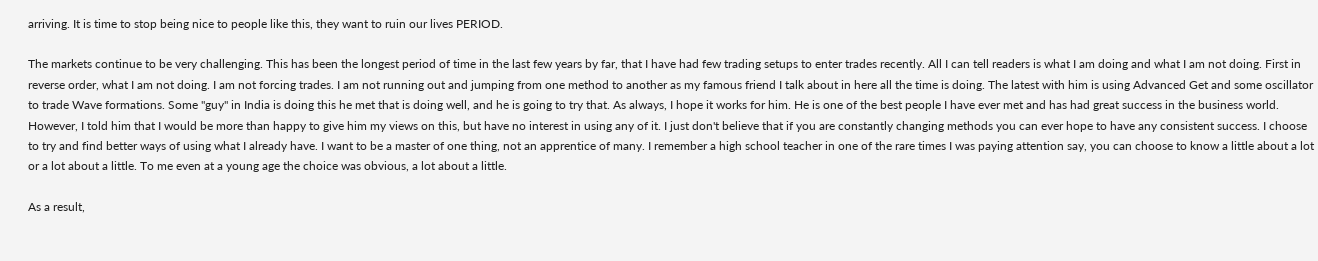arriving. It is time to stop being nice to people like this, they want to ruin our lives PERIOD.

The markets continue to be very challenging. This has been the longest period of time in the last few years by far, that I have had few trading setups to enter trades recently. All I can tell readers is what I am doing and what I am not doing. First in reverse order, what I am not doing. I am not forcing trades. I am not running out and jumping from one method to another as my famous friend I talk about in here all the time is doing. The latest with him is using Advanced Get and some oscillator to trade Wave formations. Some "guy" in India is doing this he met that is doing well, and he is going to try that. As always, I hope it works for him. He is one of the best people I have ever met and has had great success in the business world. However, I told him that I would be more than happy to give him my views on this, but have no interest in using any of it. I just don't believe that if you are constantly changing methods you can ever hope to have any consistent success. I choose to try and find better ways of using what I already have. I want to be a master of one thing, not an apprentice of many. I remember a high school teacher in one of the rare times I was paying attention say, you can choose to know a little about a lot or a lot about a little. To me even at a young age the choice was obvious, a lot about a little.

As a result,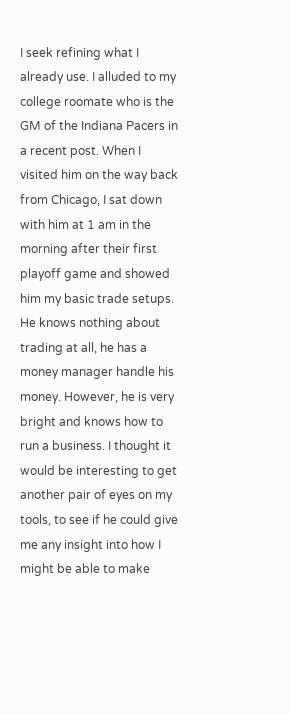I seek refining what I already use. I alluded to my college roomate who is the GM of the Indiana Pacers in a recent post. When I visited him on the way back from Chicago, I sat down with him at 1 am in the morning after their first playoff game and showed him my basic trade setups. He knows nothing about trading at all, he has a money manager handle his money. However, he is very bright and knows how to run a business. I thought it would be interesting to get another pair of eyes on my tools, to see if he could give me any insight into how I might be able to make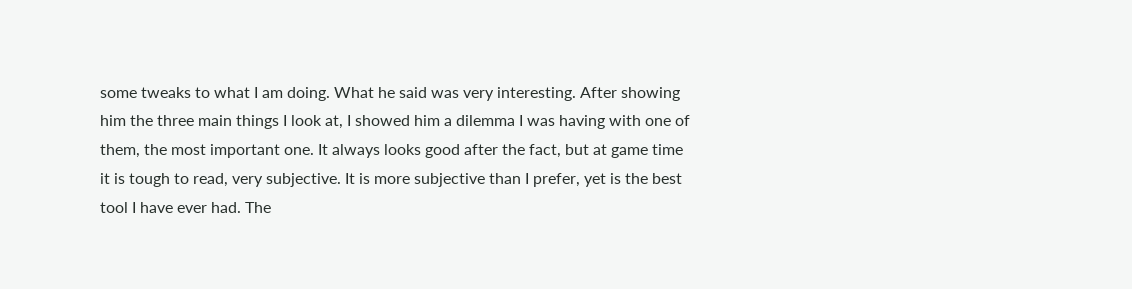some tweaks to what I am doing. What he said was very interesting. After showing him the three main things I look at, I showed him a dilemma I was having with one of them, the most important one. It always looks good after the fact, but at game time it is tough to read, very subjective. It is more subjective than I prefer, yet is the best tool I have ever had. The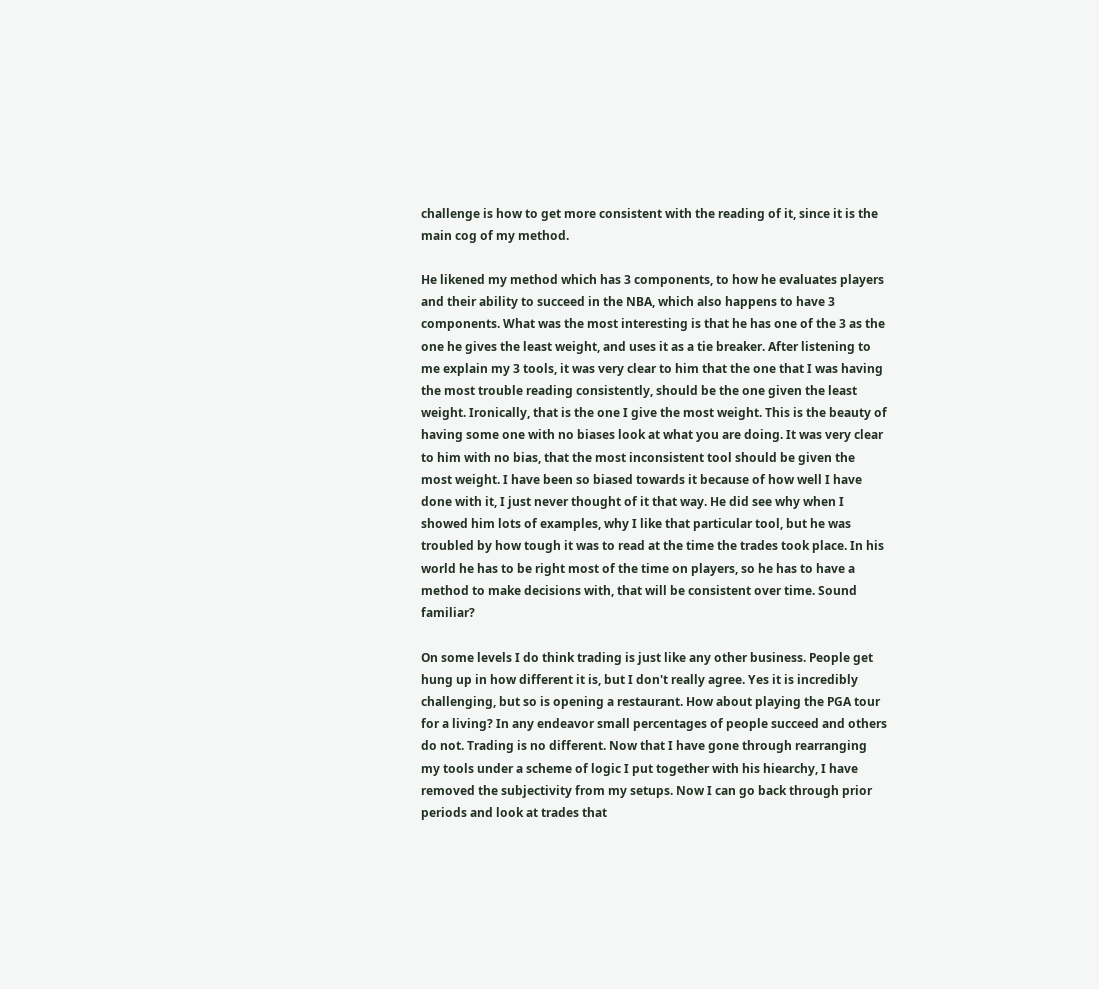challenge is how to get more consistent with the reading of it, since it is the main cog of my method.

He likened my method which has 3 components, to how he evaluates players and their ability to succeed in the NBA, which also happens to have 3 components. What was the most interesting is that he has one of the 3 as the one he gives the least weight, and uses it as a tie breaker. After listening to me explain my 3 tools, it was very clear to him that the one that I was having the most trouble reading consistently, should be the one given the least weight. Ironically, that is the one I give the most weight. This is the beauty of having some one with no biases look at what you are doing. It was very clear to him with no bias, that the most inconsistent tool should be given the most weight. I have been so biased towards it because of how well I have done with it, I just never thought of it that way. He did see why when I showed him lots of examples, why I like that particular tool, but he was troubled by how tough it was to read at the time the trades took place. In his world he has to be right most of the time on players, so he has to have a method to make decisions with, that will be consistent over time. Sound familiar?

On some levels I do think trading is just like any other business. People get hung up in how different it is, but I don't really agree. Yes it is incredibly challenging, but so is opening a restaurant. How about playing the PGA tour for a living? In any endeavor small percentages of people succeed and others do not. Trading is no different. Now that I have gone through rearranging my tools under a scheme of logic I put together with his hiearchy, I have removed the subjectivity from my setups. Now I can go back through prior periods and look at trades that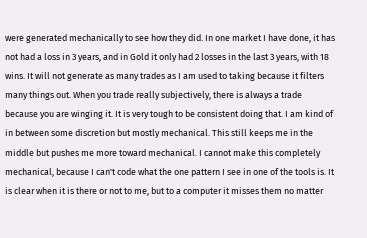were generated mechanically to see how they did. In one market I have done, it has not had a loss in 3 years, and in Gold it only had 2 losses in the last 3 years, with 18 wins. It will not generate as many trades as I am used to taking because it filters many things out. When you trade really subjectively, there is always a trade because you are winging it. It is very tough to be consistent doing that. I am kind of in between some discretion but mostly mechanical. This still keeps me in the middle but pushes me more toward mechanical. I cannot make this completely mechanical, because I can't code what the one pattern I see in one of the tools is. It is clear when it is there or not to me, but to a computer it misses them no matter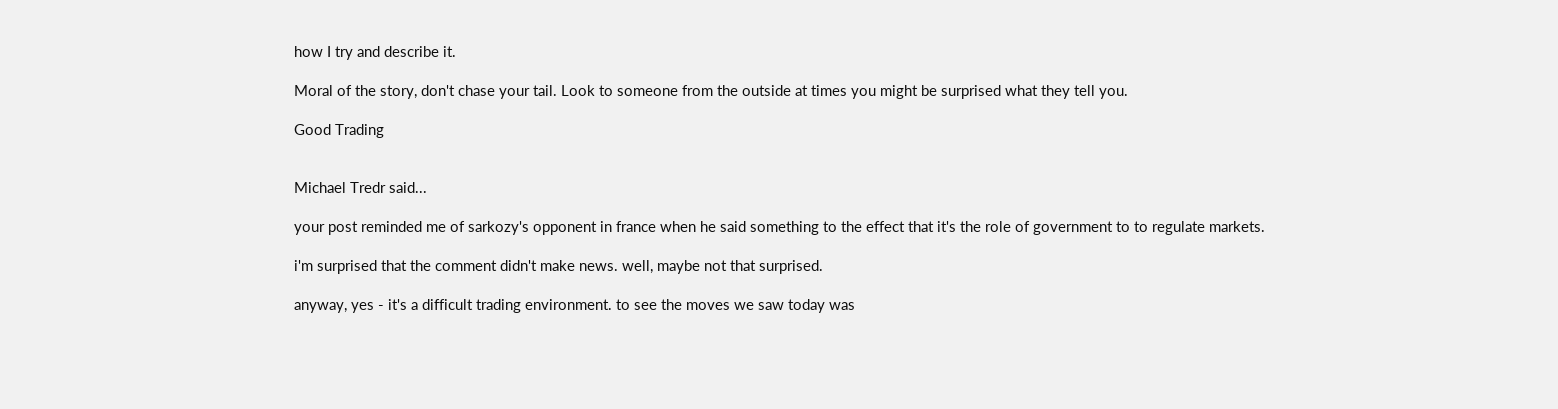how I try and describe it.

Moral of the story, don't chase your tail. Look to someone from the outside at times you might be surprised what they tell you.

Good Trading


Michael Tredr said...

your post reminded me of sarkozy's opponent in france when he said something to the effect that it's the role of government to to regulate markets.

i'm surprised that the comment didn't make news. well, maybe not that surprised.

anyway, yes - it's a difficult trading environment. to see the moves we saw today was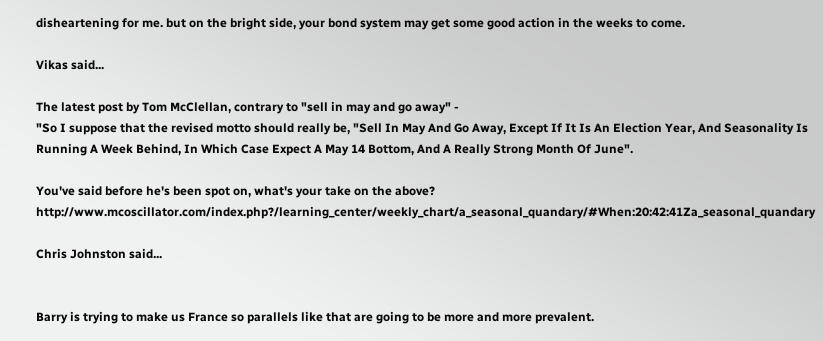disheartening for me. but on the bright side, your bond system may get some good action in the weeks to come.

Vikas said...

The latest post by Tom McClellan, contrary to "sell in may and go away" -
"So I suppose that the revised motto should really be, "Sell In May And Go Away, Except If It Is An Election Year, And Seasonality Is Running A Week Behind, In Which Case Expect A May 14 Bottom, And A Really Strong Month Of June".

You've said before he's been spot on, what's your take on the above? http://www.mcoscillator.com/index.php?/learning_center/weekly_chart/a_seasonal_quandary/#When:20:42:41Za_seasonal_quandary

Chris Johnston said...


Barry is trying to make us France so parallels like that are going to be more and more prevalent.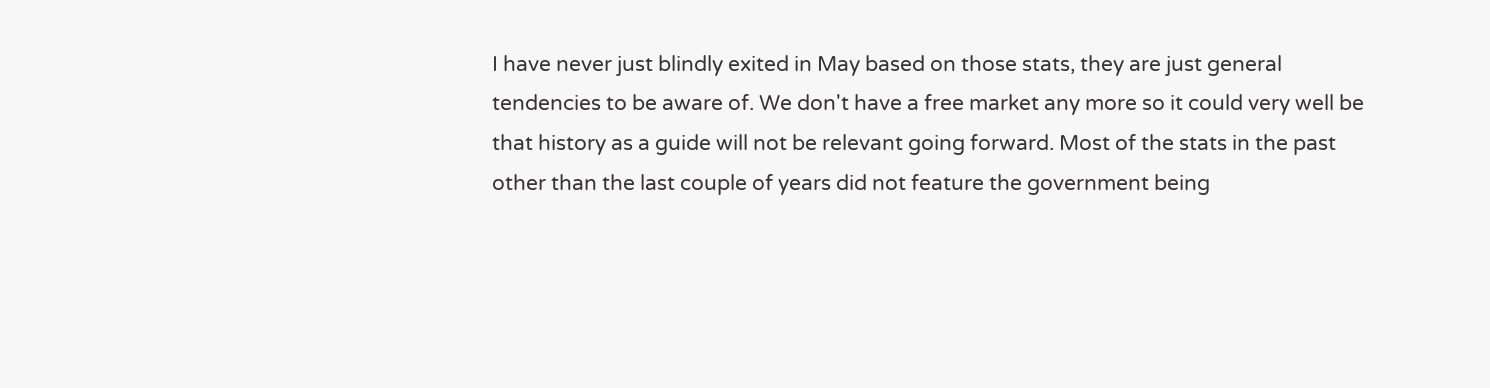I have never just blindly exited in May based on those stats, they are just general tendencies to be aware of. We don't have a free market any more so it could very well be that history as a guide will not be relevant going forward. Most of the stats in the past other than the last couple of years did not feature the government being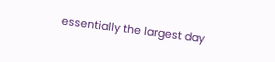essentially the largest day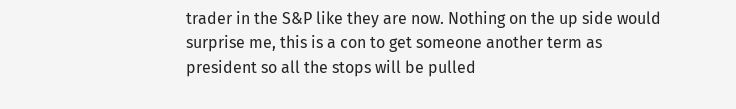trader in the S&P like they are now. Nothing on the up side would surprise me, this is a con to get someone another term as president so all the stops will be pulled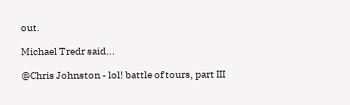out.

Michael Tredr said...

@Chris Johnston - lol! battle of tours, part III